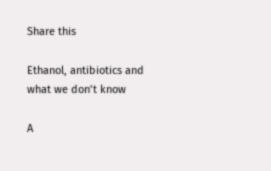Share this

Ethanol, antibiotics and what we don’t know

A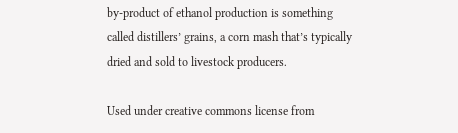by-product of ethanol production is something called distillers’ grains, a corn mash that’s typically dried and sold to livestock producers.

Used under creative commons license from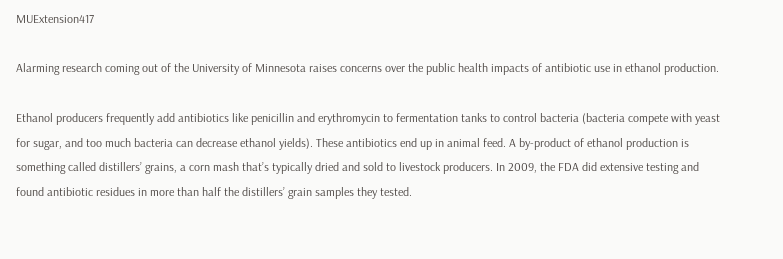MUExtension417

Alarming research coming out of the University of Minnesota raises concerns over the public health impacts of antibiotic use in ethanol production.

Ethanol producers frequently add antibiotics like penicillin and erythromycin to fermentation tanks to control bacteria (bacteria compete with yeast for sugar, and too much bacteria can decrease ethanol yields). These antibiotics end up in animal feed. A by-product of ethanol production is something called distillers’ grains, a corn mash that’s typically dried and sold to livestock producers. In 2009, the FDA did extensive testing and found antibiotic residues in more than half the distillers’ grain samples they tested.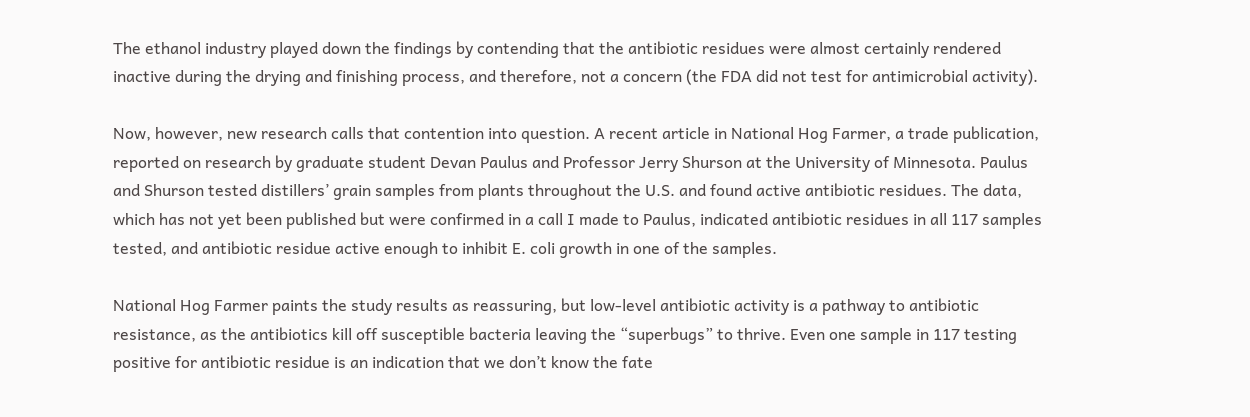The ethanol industry played down the findings by contending that the antibiotic residues were almost certainly rendered inactive during the drying and finishing process, and therefore, not a concern (the FDA did not test for antimicrobial activity).

Now, however, new research calls that contention into question. A recent article in National Hog Farmer, a trade publication, reported on research by graduate student Devan Paulus and Professor Jerry Shurson at the University of Minnesota. Paulus and Shurson tested distillers’ grain samples from plants throughout the U.S. and found active antibiotic residues. The data, which has not yet been published but were confirmed in a call I made to Paulus, indicated antibiotic residues in all 117 samples tested, and antibiotic residue active enough to inhibit E. coli growth in one of the samples.

National Hog Farmer paints the study results as reassuring, but low-level antibiotic activity is a pathway to antibiotic resistance, as the antibiotics kill off susceptible bacteria leaving the “superbugs” to thrive. Even one sample in 117 testing positive for antibiotic residue is an indication that we don’t know the fate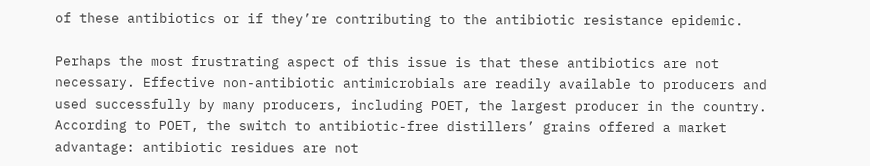of these antibiotics or if they’re contributing to the antibiotic resistance epidemic.

Perhaps the most frustrating aspect of this issue is that these antibiotics are not necessary. Effective non-antibiotic antimicrobials are readily available to producers and used successfully by many producers, including POET, the largest producer in the country. According to POET, the switch to antibiotic-free distillers’ grains offered a market advantage: antibiotic residues are not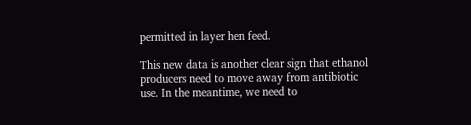permitted in layer hen feed.

This new data is another clear sign that ethanol producers need to move away from antibiotic use. In the meantime, we need to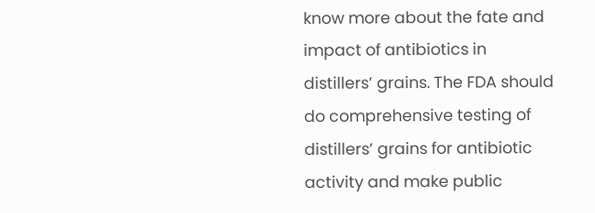know more about the fate and impact of antibiotics in distillers’ grains. The FDA should do comprehensive testing of distillers’ grains for antibiotic activity and make public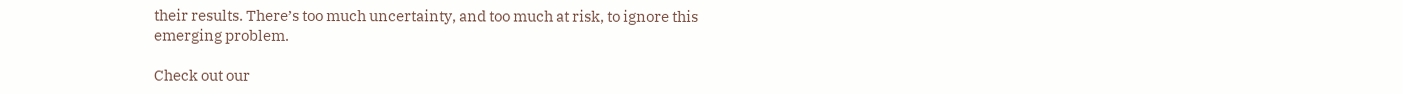their results. There’s too much uncertainty, and too much at risk, to ignore this emerging problem.

Check out our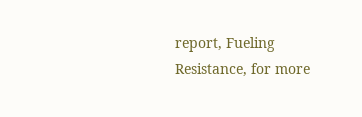report, Fueling Resistance, for more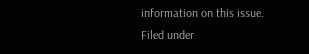information on this issue.
Filed under